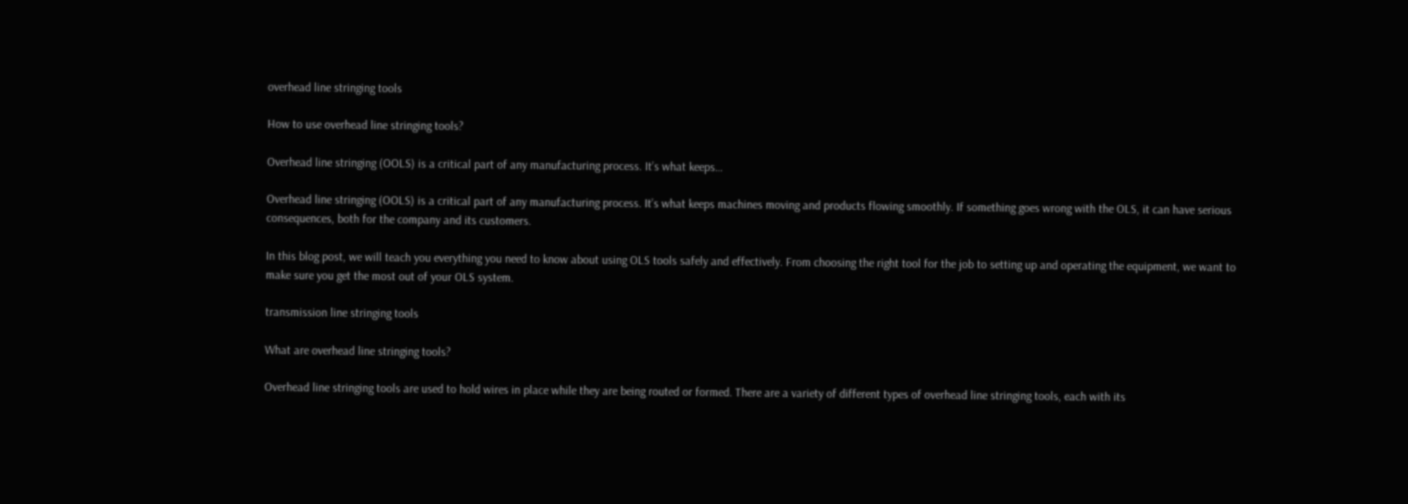overhead line stringing tools

How to use overhead line stringing tools?

Overhead line stringing (OOLS) is a critical part of any manufacturing process. It’s what keeps…

Overhead line stringing (OOLS) is a critical part of any manufacturing process. It’s what keeps machines moving and products flowing smoothly. If something goes wrong with the OLS, it can have serious consequences, both for the company and its customers.

In this blog post, we will teach you everything you need to know about using OLS tools safely and effectively. From choosing the right tool for the job to setting up and operating the equipment, we want to make sure you get the most out of your OLS system.

transmission line stringing tools

What are overhead line stringing tools?

Overhead line stringing tools are used to hold wires in place while they are being routed or formed. There are a variety of different types of overhead line stringing tools, each with its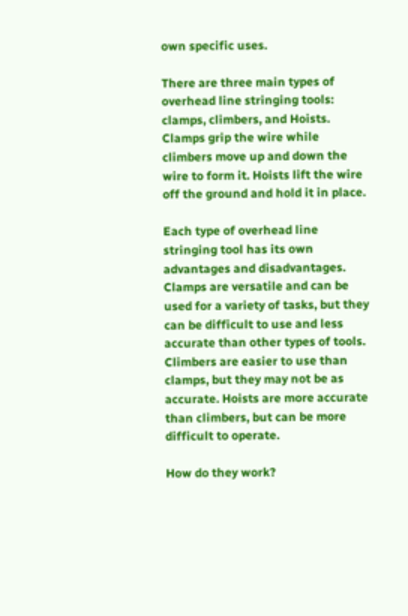own specific uses.

There are three main types of overhead line stringing tools: clamps, climbers, and Hoists. Clamps grip the wire while climbers move up and down the wire to form it. Hoists lift the wire off the ground and hold it in place.

Each type of overhead line stringing tool has its own advantages and disadvantages. Clamps are versatile and can be used for a variety of tasks, but they can be difficult to use and less accurate than other types of tools. Climbers are easier to use than clamps, but they may not be as accurate. Hoists are more accurate than climbers, but can be more difficult to operate.

How do they work?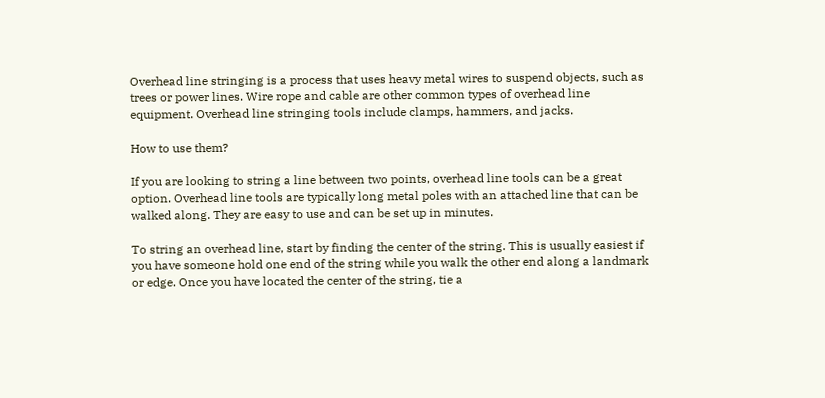Overhead line stringing is a process that uses heavy metal wires to suspend objects, such as trees or power lines. Wire rope and cable are other common types of overhead line equipment. Overhead line stringing tools include clamps, hammers, and jacks.

How to use them?

If you are looking to string a line between two points, overhead line tools can be a great option. Overhead line tools are typically long metal poles with an attached line that can be walked along. They are easy to use and can be set up in minutes.

To string an overhead line, start by finding the center of the string. This is usually easiest if you have someone hold one end of the string while you walk the other end along a landmark or edge. Once you have located the center of the string, tie a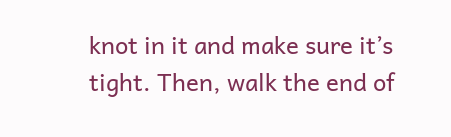knot in it and make sure it’s tight. Then, walk the end of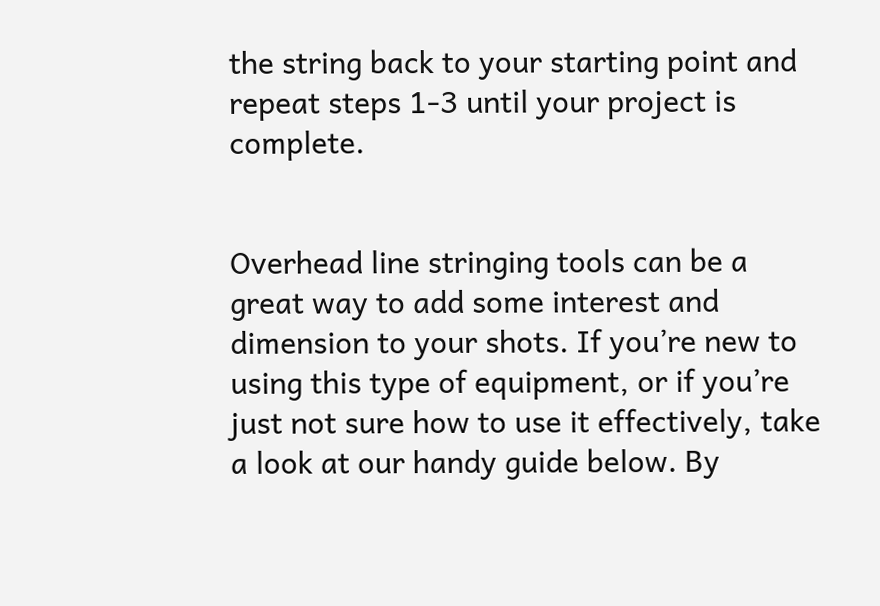the string back to your starting point and repeat steps 1-3 until your project is complete.


Overhead line stringing tools can be a great way to add some interest and dimension to your shots. If you’re new to using this type of equipment, or if you’re just not sure how to use it effectively, take a look at our handy guide below. By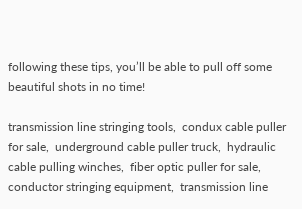following these tips, you’ll be able to pull off some beautiful shots in no time!

transmission line stringing tools,  condux cable puller for sale,  underground cable puller truck,  hydraulic cable pulling winches,  fiber optic puller for sale,  conductor stringing equipment,  transmission line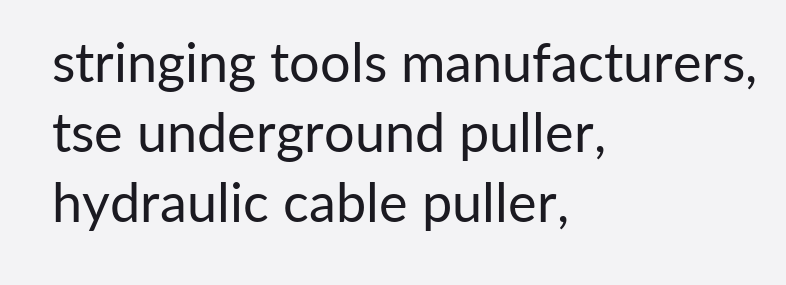stringing tools manufacturers,  tse underground puller,  hydraulic cable puller,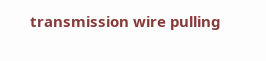transmission wire pulling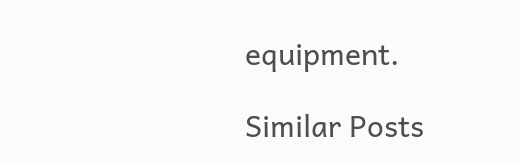equipment.

Similar Posts